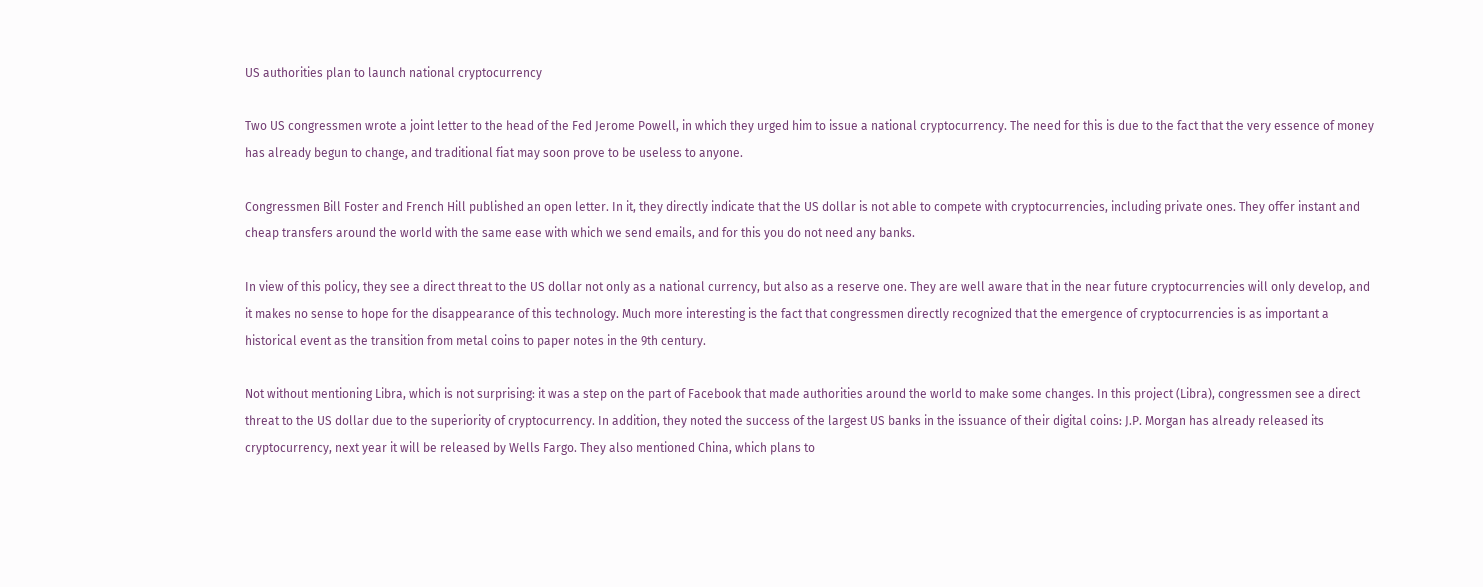US authorities plan to launch national cryptocurrency

Two US congressmen wrote a joint letter to the head of the Fed Jerome Powell, in which they urged him to issue a national cryptocurrency. The need for this is due to the fact that the very essence of money has already begun to change, and traditional fiat may soon prove to be useless to anyone.

Congressmen Bill Foster and French Hill published an open letter. In it, they directly indicate that the US dollar is not able to compete with cryptocurrencies, including private ones. They offer instant and cheap transfers around the world with the same ease with which we send emails, and for this you do not need any banks.

In view of this policy, they see a direct threat to the US dollar not only as a national currency, but also as a reserve one. They are well aware that in the near future cryptocurrencies will only develop, and it makes no sense to hope for the disappearance of this technology. Much more interesting is the fact that congressmen directly recognized that the emergence of cryptocurrencies is as important a historical event as the transition from metal coins to paper notes in the 9th century.

Not without mentioning Libra, which is not surprising: it was a step on the part of Facebook that made authorities around the world to make some changes. In this project (Libra), congressmen see a direct threat to the US dollar due to the superiority of cryptocurrency. In addition, they noted the success of the largest US banks in the issuance of their digital coins: J.P. Morgan has already released its cryptocurrency, next year it will be released by Wells Fargo. They also mentioned China, which plans to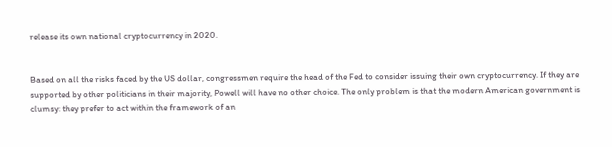release its own national cryptocurrency in 2020.


Based on all the risks faced by the US dollar, congressmen require the head of the Fed to consider issuing their own cryptocurrency. If they are supported by other politicians in their majority, Powell will have no other choice. The only problem is that the modern American government is clumsy: they prefer to act within the framework of an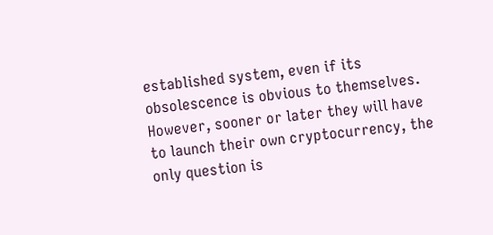established system, even if its obsolescence is obvious to themselves. However, sooner or later they will have to launch their own cryptocurrency, the only question is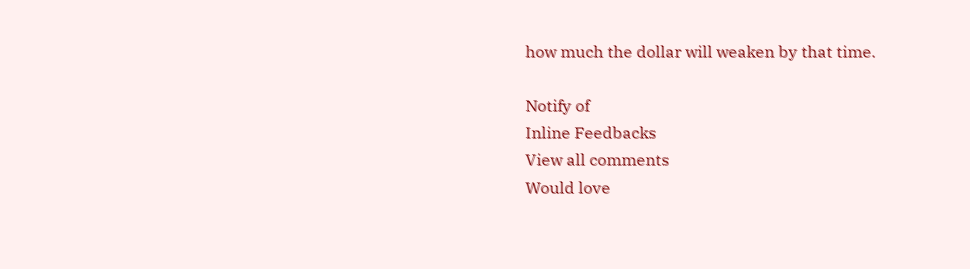how much the dollar will weaken by that time.

Notify of
Inline Feedbacks
View all comments
Would love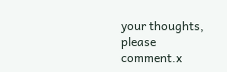your thoughts, please comment.x